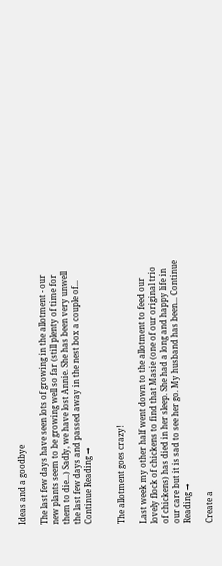Ideas and a goodbye

The last few days have seen lots of growing in the allotment - our new plants seem to be growing well so far (still plenty of time for them to die...) Sadly, we have lost Annie. She has been very unwell the last few days and passed away in the nest box a couple of... Continue Reading →


The allotment goes crazy!

Last week my other half went down to the allotment to feed our lovely flock of chickens to find that Masie (one of our original trio of chickens) has died in her sleep. She had a long and happy life in our care but it is sad to see her go. My husband has been... Continue Reading →

Create a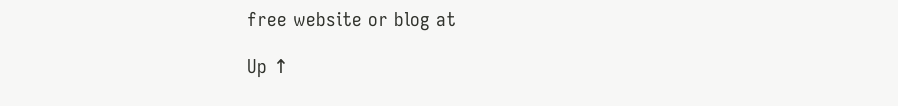free website or blog at

Up ↑